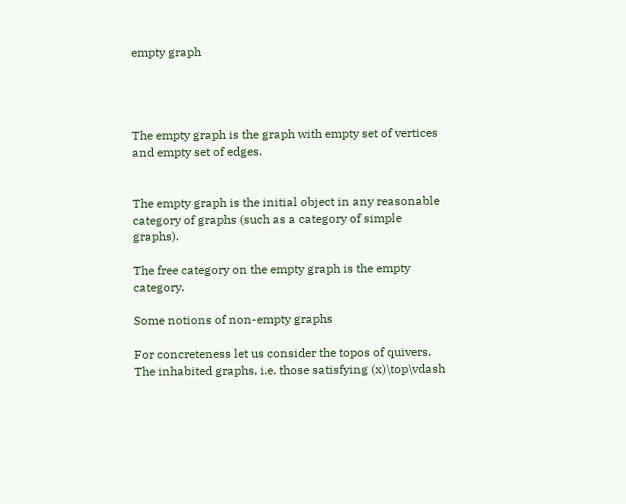empty graph




The empty graph is the graph with empty set of vertices and empty set of edges.


The empty graph is the initial object in any reasonable category of graphs (such as a category of simple graphs).

The free category on the empty graph is the empty category.

Some notions of non-empty graphs

For concreteness let us consider the topos of quivers. The inhabited graphs, i.e. those satisfying (x)\top\vdash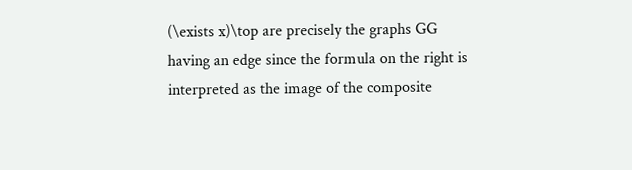(\exists x)\top are precisely the graphs GG having an edge since the formula on the right is interpreted as the image of the composite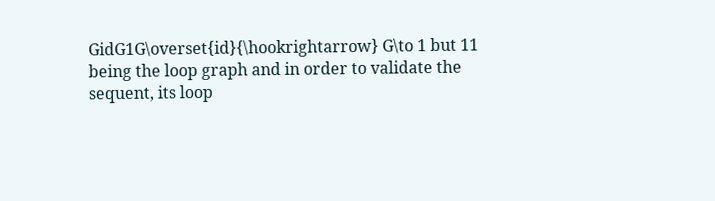GidG1G\overset{id}{\hookrightarrow} G\to 1 but 11 being the loop graph and in order to validate the sequent, its loop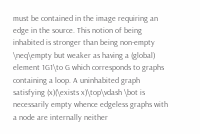must be contained in the image requiring an edge in the source. This notion of being inhabited is stronger than being non-empty \neq\empty but weaker as having a (global) element 1G1\to G which corresponds to graphs containing a loop. A uninhabited graph satisfying (x)(\exists x)\top\vdash \bot is necessarily empty whence edgeless graphs with a node are internally neither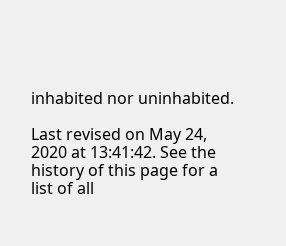inhabited nor uninhabited.

Last revised on May 24, 2020 at 13:41:42. See the history of this page for a list of all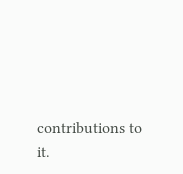contributions to it.